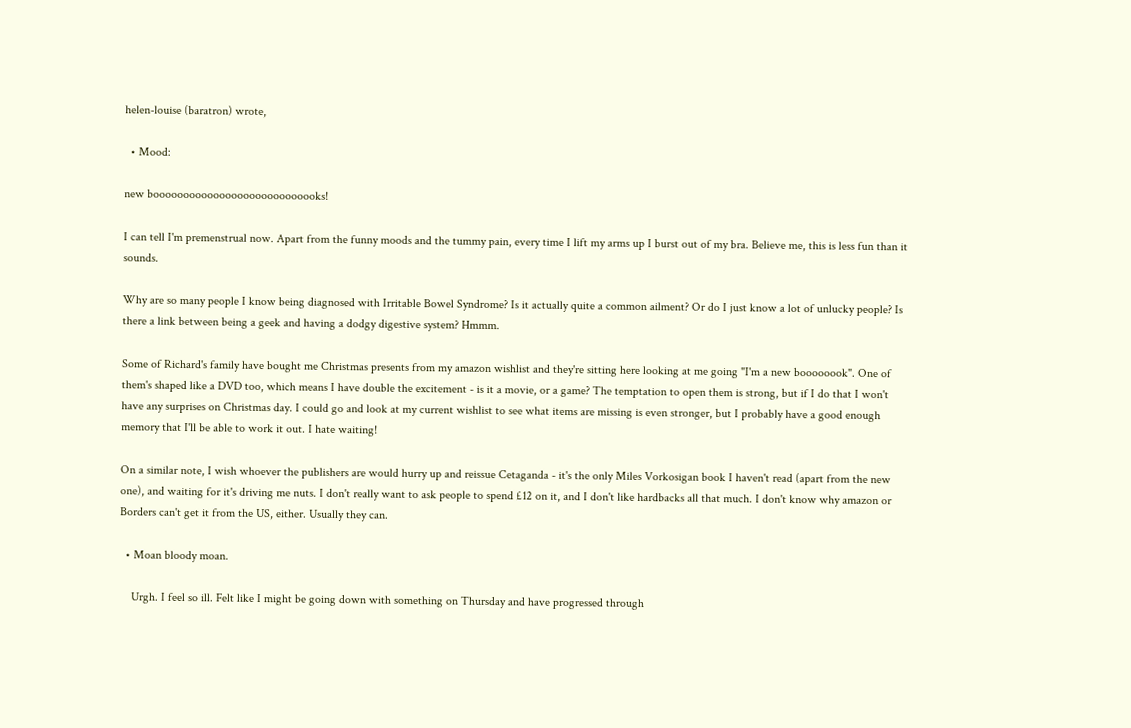helen-louise (baratron) wrote,

  • Mood:

new boooooooooooooooooooooooooooks!

I can tell I'm premenstrual now. Apart from the funny moods and the tummy pain, every time I lift my arms up I burst out of my bra. Believe me, this is less fun than it sounds.

Why are so many people I know being diagnosed with Irritable Bowel Syndrome? Is it actually quite a common ailment? Or do I just know a lot of unlucky people? Is there a link between being a geek and having a dodgy digestive system? Hmmm.

Some of Richard's family have bought me Christmas presents from my amazon wishlist and they're sitting here looking at me going "I'm a new boooooook". One of them's shaped like a DVD too, which means I have double the excitement - is it a movie, or a game? The temptation to open them is strong, but if I do that I won't have any surprises on Christmas day. I could go and look at my current wishlist to see what items are missing is even stronger, but I probably have a good enough memory that I'll be able to work it out. I hate waiting!

On a similar note, I wish whoever the publishers are would hurry up and reissue Cetaganda - it's the only Miles Vorkosigan book I haven't read (apart from the new one), and waiting for it's driving me nuts. I don't really want to ask people to spend £12 on it, and I don't like hardbacks all that much. I don't know why amazon or Borders can't get it from the US, either. Usually they can.

  • Moan bloody moan.

    Urgh. I feel so ill. Felt like I might be going down with something on Thursday and have progressed through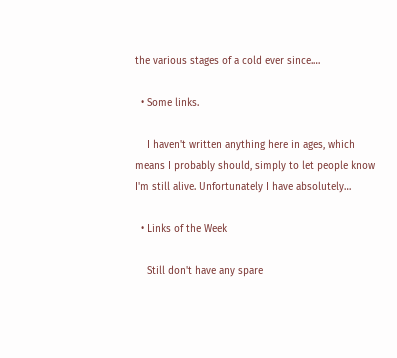the various stages of a cold ever since.…

  • Some links.

    I haven't written anything here in ages, which means I probably should, simply to let people know I'm still alive. Unfortunately I have absolutely…

  • Links of the Week

    Still don't have any spare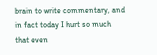brain to write commentary, and in fact today I hurt so much that even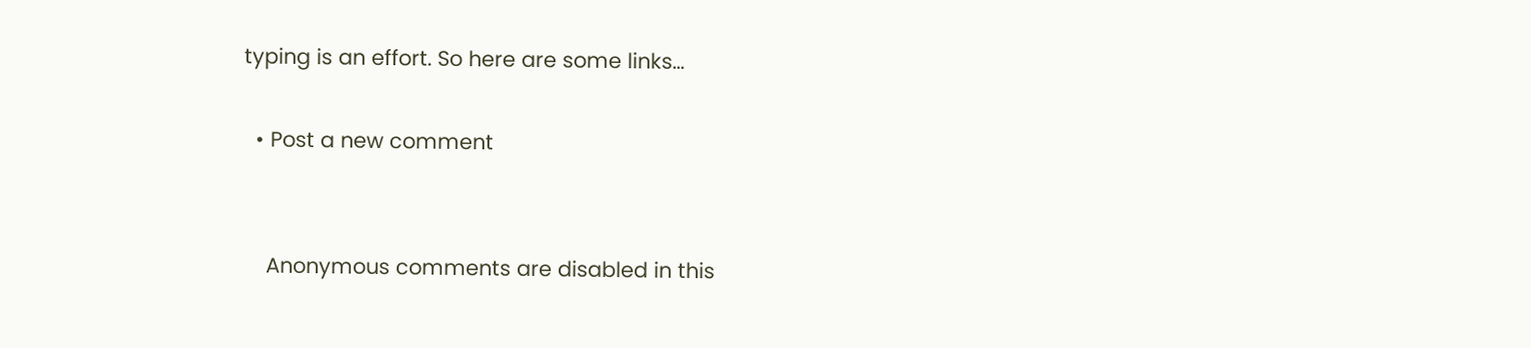typing is an effort. So here are some links…

  • Post a new comment


    Anonymous comments are disabled in this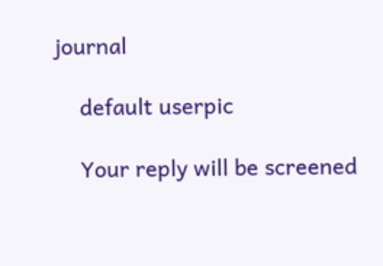journal

    default userpic

    Your reply will be screened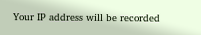Your IP address will be recorded